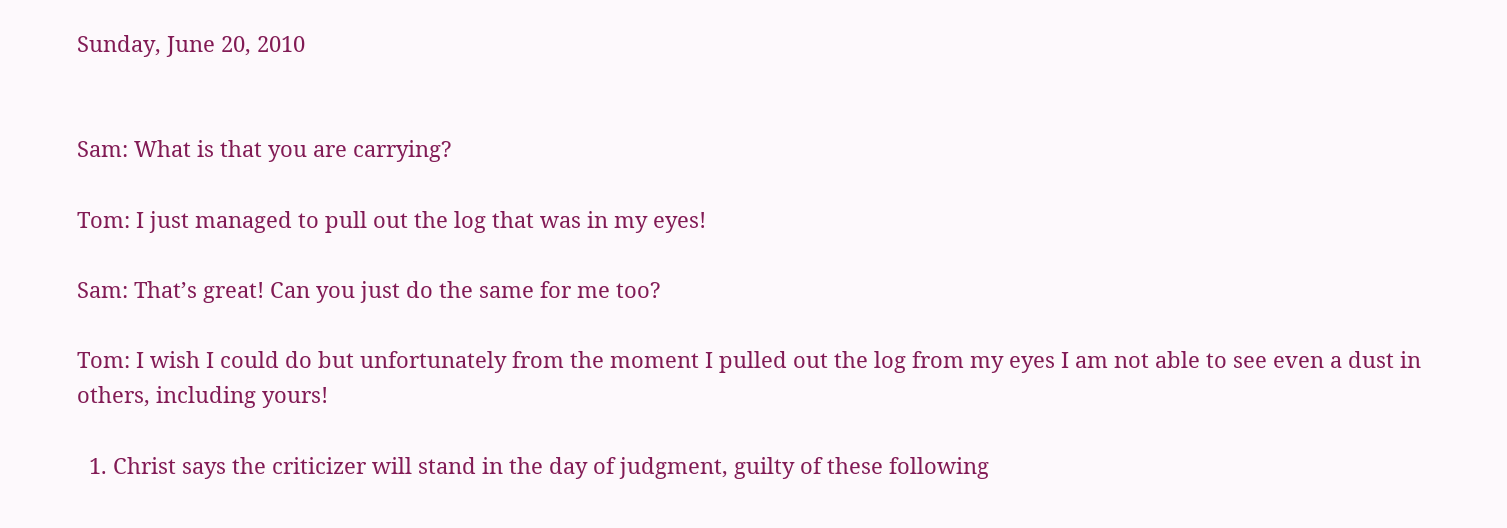Sunday, June 20, 2010


Sam: What is that you are carrying?

Tom: I just managed to pull out the log that was in my eyes!

Sam: That’s great! Can you just do the same for me too?

Tom: I wish I could do but unfortunately from the moment I pulled out the log from my eyes I am not able to see even a dust in others, including yours!

  1. Christ says the criticizer will stand in the day of judgment, guilty of these following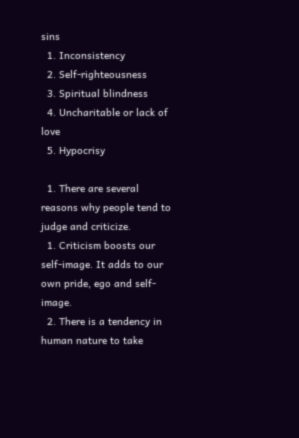sins
  1. Inconsistency
  2. Self-righteousness
  3. Spiritual blindness
  4. Uncharitable or lack of love
  5. Hypocrisy

  1. There are several reasons why people tend to judge and criticize.
  1. Criticism boosts our self-image. It adds to our own pride, ego and self-image.
  2. There is a tendency in human nature to take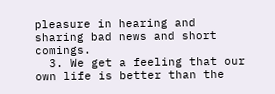pleasure in hearing and sharing bad news and short comings.
  3. We get a feeling that our own life is better than the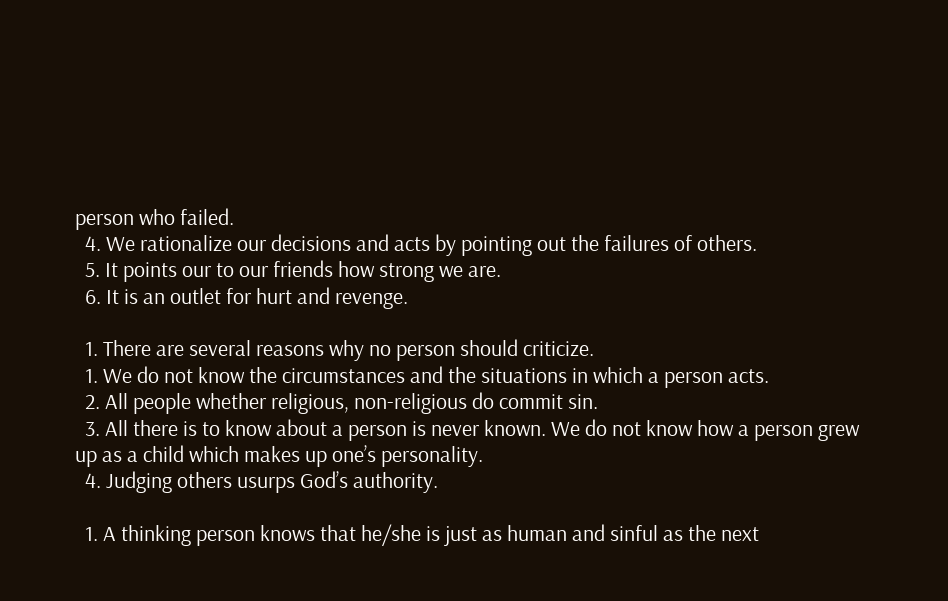person who failed.
  4. We rationalize our decisions and acts by pointing out the failures of others.
  5. It points our to our friends how strong we are.
  6. It is an outlet for hurt and revenge.

  1. There are several reasons why no person should criticize.
  1. We do not know the circumstances and the situations in which a person acts.
  2. All people whether religious, non-religious do commit sin.
  3. All there is to know about a person is never known. We do not know how a person grew up as a child which makes up one’s personality.
  4. Judging others usurps God’s authority.

  1. A thinking person knows that he/she is just as human and sinful as the next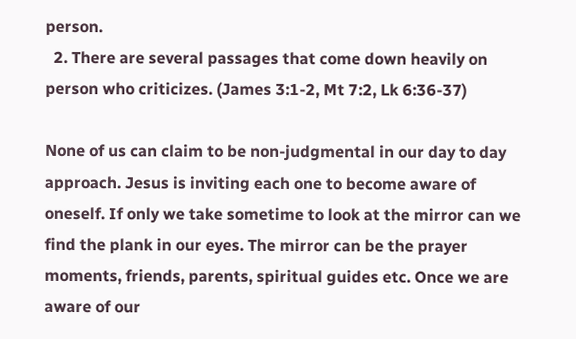person.
  2. There are several passages that come down heavily on person who criticizes. (James 3:1-2, Mt 7:2, Lk 6:36-37)

None of us can claim to be non-judgmental in our day to day approach. Jesus is inviting each one to become aware of oneself. If only we take sometime to look at the mirror can we find the plank in our eyes. The mirror can be the prayer moments, friends, parents, spiritual guides etc. Once we are aware of our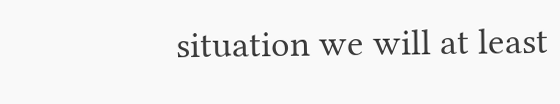situation we will at least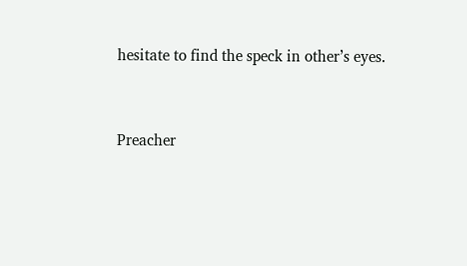hesitate to find the speck in other’s eyes.


Preacher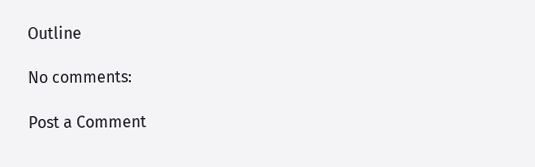Outline

No comments:

Post a Comment